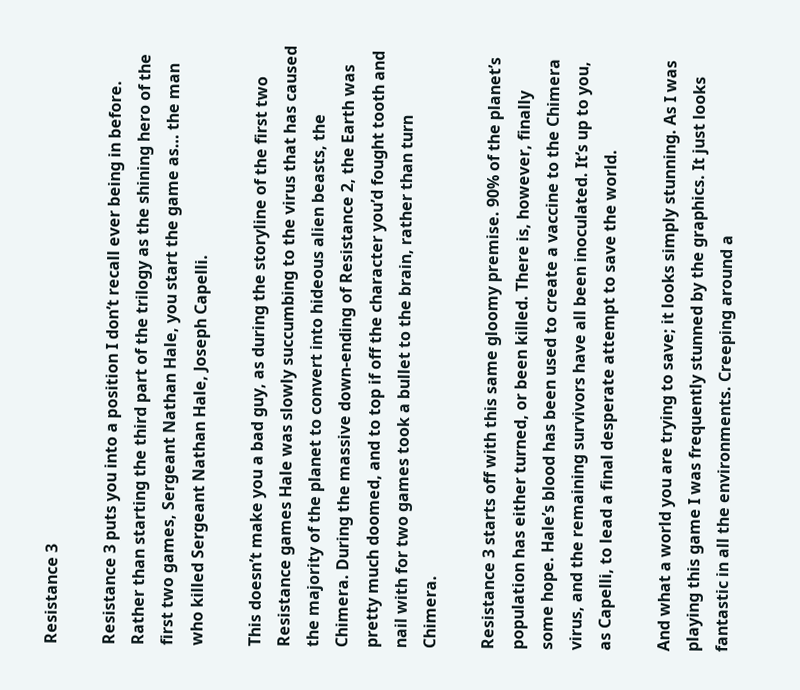Resistance 3

Resistance 3 puts you into a position I don’t recall ever being in before. Rather than starting the third part of the trilogy as the shining hero of the first two games, Sergeant Nathan Hale, you start the game as… the man who killed Sergeant Nathan Hale, Joseph Capelli.

This doesn’t make you a bad guy, as during the storyline of the first two Resistance games Hale was slowly succumbing to the virus that has caused the majority of the planet to convert into hideous alien beasts, the Chimera. During the massive down-ending of Resistance 2, the Earth was pretty much doomed, and to top if off the character you’d fought tooth and nail with for two games took a bullet to the brain, rather than turn Chimera.

Resistance 3 starts off with this same gloomy premise. 90% of the planet’s population has either turned, or been killed. There is, however, finally some hope. Hale’s blood has been used to create a vaccine to the Chimera virus, and the remaining survivors have all been inoculated. It’s up to you, as Capelli, to lead a final desperate attempt to save the world.

And what a world you are trying to save; it looks simply stunning. As I was playing this game I was frequently stunned by the graphics. It just looks fantastic in all the environments. Creeping around a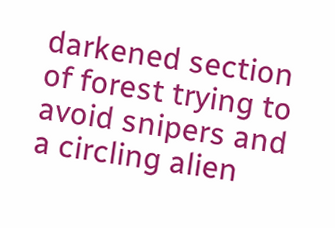darkened section of forest trying to avoid snipers and a circling alien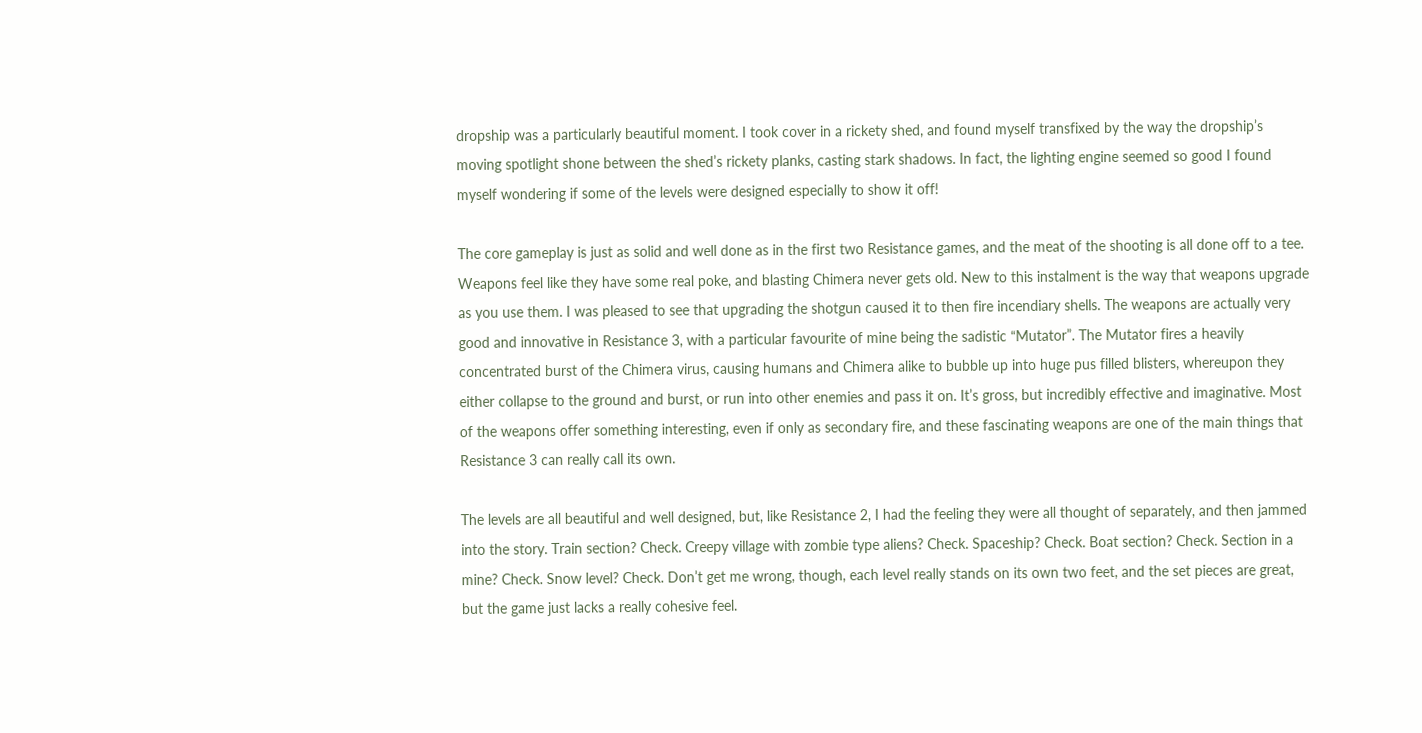dropship was a particularly beautiful moment. I took cover in a rickety shed, and found myself transfixed by the way the dropship’s moving spotlight shone between the shed’s rickety planks, casting stark shadows. In fact, the lighting engine seemed so good I found myself wondering if some of the levels were designed especially to show it off!

The core gameplay is just as solid and well done as in the first two Resistance games, and the meat of the shooting is all done off to a tee. Weapons feel like they have some real poke, and blasting Chimera never gets old. New to this instalment is the way that weapons upgrade as you use them. I was pleased to see that upgrading the shotgun caused it to then fire incendiary shells. The weapons are actually very good and innovative in Resistance 3, with a particular favourite of mine being the sadistic “Mutator”. The Mutator fires a heavily concentrated burst of the Chimera virus, causing humans and Chimera alike to bubble up into huge pus filled blisters, whereupon they either collapse to the ground and burst, or run into other enemies and pass it on. It’s gross, but incredibly effective and imaginative. Most of the weapons offer something interesting, even if only as secondary fire, and these fascinating weapons are one of the main things that Resistance 3 can really call its own.

The levels are all beautiful and well designed, but, like Resistance 2, I had the feeling they were all thought of separately, and then jammed into the story. Train section? Check. Creepy village with zombie type aliens? Check. Spaceship? Check. Boat section? Check. Section in a mine? Check. Snow level? Check. Don’t get me wrong, though, each level really stands on its own two feet, and the set pieces are great, but the game just lacks a really cohesive feel.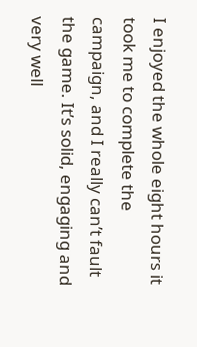I enjoyed the whole eight hours it took me to complete the campaign, and I really can’t fault the game. It’s solid, engaging and very well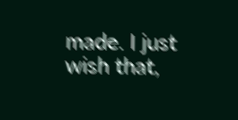made. I just wish that,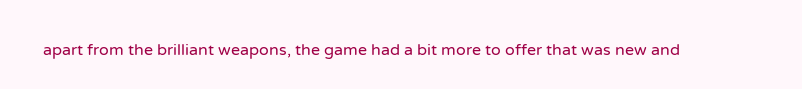apart from the brilliant weapons, the game had a bit more to offer that was new and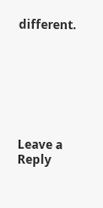different.







Leave a Reply